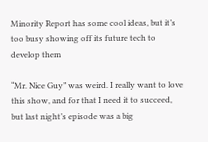Minority Report has some cool ideas, but it’s too busy showing off its future tech to develop them

“Mr. Nice Guy” was weird. I really want to love this show, and for that I need it to succeed, but last night’s episode was a big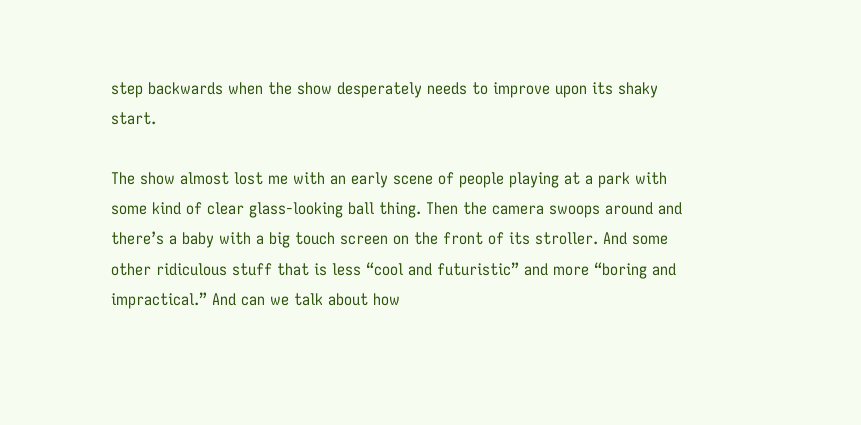step backwards when the show desperately needs to improve upon its shaky start.

The show almost lost me with an early scene of people playing at a park with some kind of clear glass-looking ball thing. Then the camera swoops around and there’s a baby with a big touch screen on the front of its stroller. And some other ridiculous stuff that is less “cool and futuristic” and more “boring and impractical.” And can we talk about how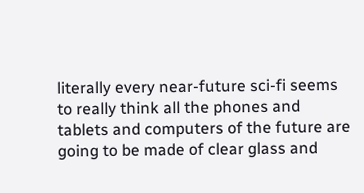literally every near-future sci-fi seems to really think all the phones and tablets and computers of the future are going to be made of clear glass and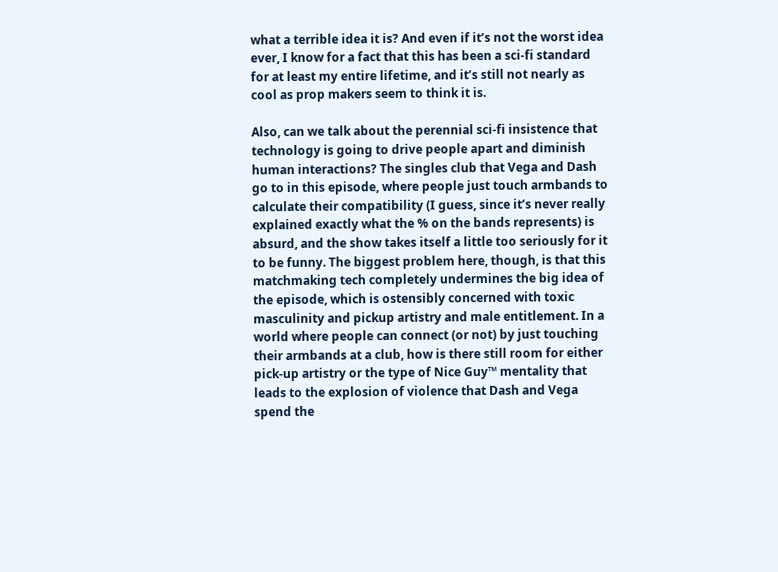what a terrible idea it is? And even if it’s not the worst idea ever, I know for a fact that this has been a sci-fi standard for at least my entire lifetime, and it’s still not nearly as cool as prop makers seem to think it is.

Also, can we talk about the perennial sci-fi insistence that technology is going to drive people apart and diminish human interactions? The singles club that Vega and Dash go to in this episode, where people just touch armbands to calculate their compatibility (I guess, since it’s never really explained exactly what the % on the bands represents) is absurd, and the show takes itself a little too seriously for it to be funny. The biggest problem here, though, is that this matchmaking tech completely undermines the big idea of the episode, which is ostensibly concerned with toxic masculinity and pickup artistry and male entitlement. In a world where people can connect (or not) by just touching their armbands at a club, how is there still room for either pick-up artistry or the type of Nice Guy™ mentality that leads to the explosion of violence that Dash and Vega spend the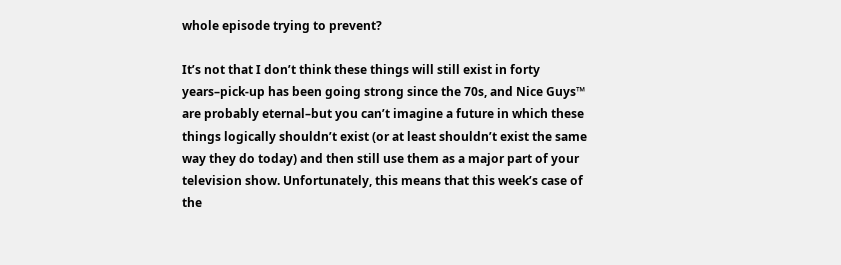whole episode trying to prevent?

It’s not that I don’t think these things will still exist in forty years–pick-up has been going strong since the 70s, and Nice Guys™ are probably eternal–but you can’t imagine a future in which these things logically shouldn’t exist (or at least shouldn’t exist the same way they do today) and then still use them as a major part of your television show. Unfortunately, this means that this week’s case of the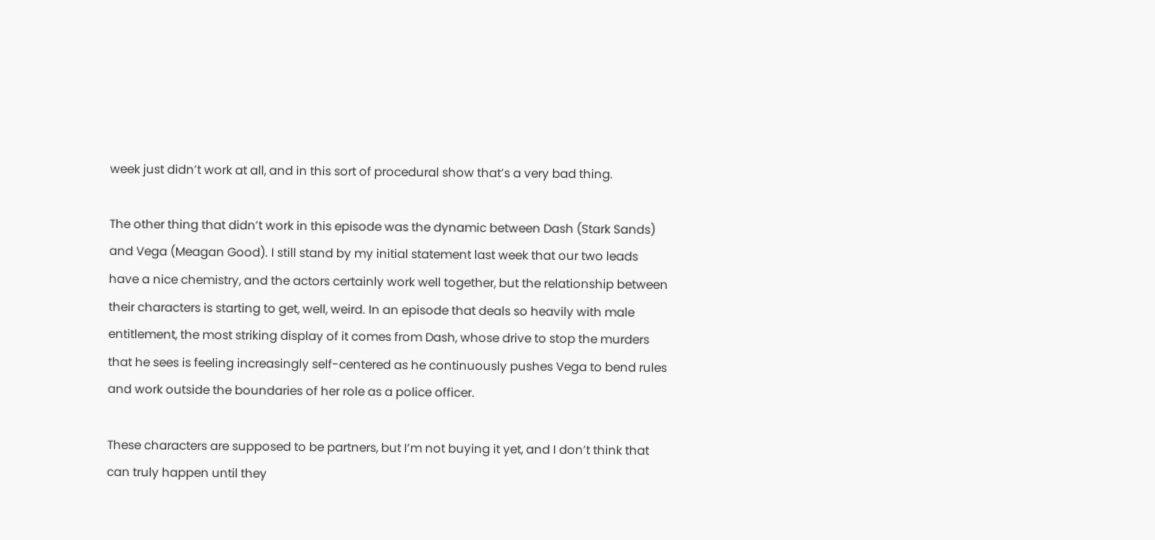week just didn’t work at all, and in this sort of procedural show that’s a very bad thing.

The other thing that didn’t work in this episode was the dynamic between Dash (Stark Sands) and Vega (Meagan Good). I still stand by my initial statement last week that our two leads have a nice chemistry, and the actors certainly work well together, but the relationship between their characters is starting to get, well, weird. In an episode that deals so heavily with male entitlement, the most striking display of it comes from Dash, whose drive to stop the murders that he sees is feeling increasingly self-centered as he continuously pushes Vega to bend rules and work outside the boundaries of her role as a police officer.

These characters are supposed to be partners, but I’m not buying it yet, and I don’t think that can truly happen until they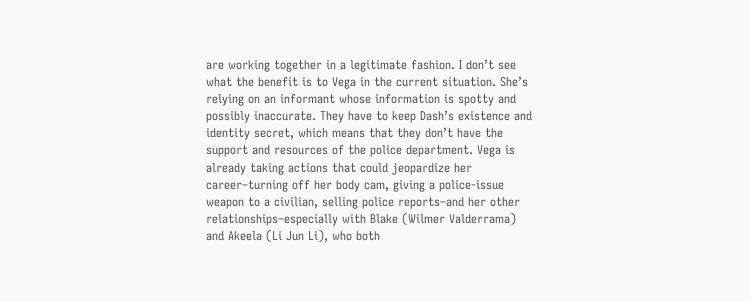are working together in a legitimate fashion. I don’t see what the benefit is to Vega in the current situation. She’s relying on an informant whose information is spotty and possibly inaccurate. They have to keep Dash’s existence and identity secret, which means that they don’t have the support and resources of the police department. Vega is already taking actions that could jeopardize her career–turning off her body cam, giving a police-issue weapon to a civilian, selling police reports–and her other relationships–especially with Blake (Wilmer Valderrama) and Akeela (Li Jun Li), who both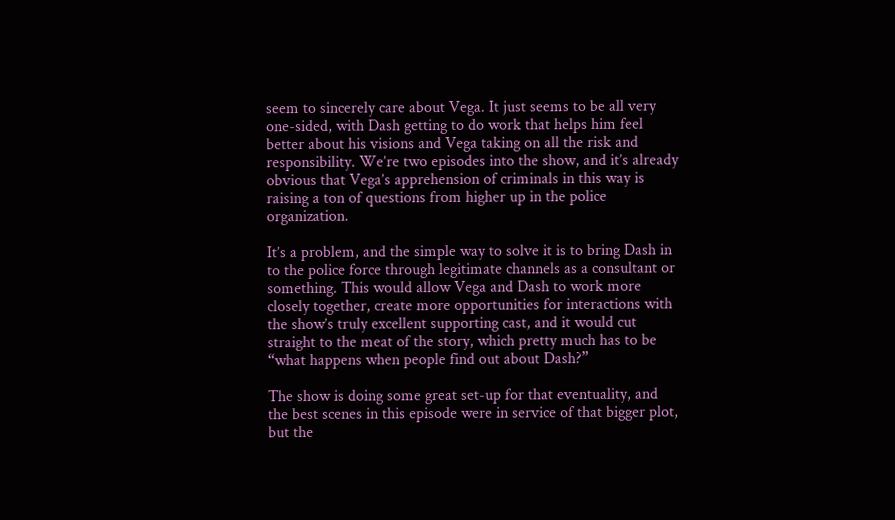seem to sincerely care about Vega. It just seems to be all very one-sided, with Dash getting to do work that helps him feel better about his visions and Vega taking on all the risk and responsibility. We’re two episodes into the show, and it’s already obvious that Vega’s apprehension of criminals in this way is raising a ton of questions from higher up in the police organization.

It’s a problem, and the simple way to solve it is to bring Dash in to the police force through legitimate channels as a consultant or something. This would allow Vega and Dash to work more closely together, create more opportunities for interactions with the show’s truly excellent supporting cast, and it would cut straight to the meat of the story, which pretty much has to be “what happens when people find out about Dash?”

The show is doing some great set-up for that eventuality, and the best scenes in this episode were in service of that bigger plot, but the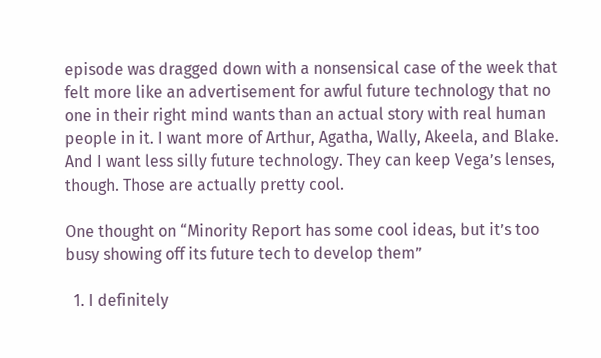episode was dragged down with a nonsensical case of the week that felt more like an advertisement for awful future technology that no one in their right mind wants than an actual story with real human people in it. I want more of Arthur, Agatha, Wally, Akeela, and Blake. And I want less silly future technology. They can keep Vega’s lenses, though. Those are actually pretty cool.

One thought on “Minority Report has some cool ideas, but it’s too busy showing off its future tech to develop them”

  1. I definitely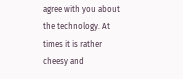agree with you about the technology. At times it is rather cheesy and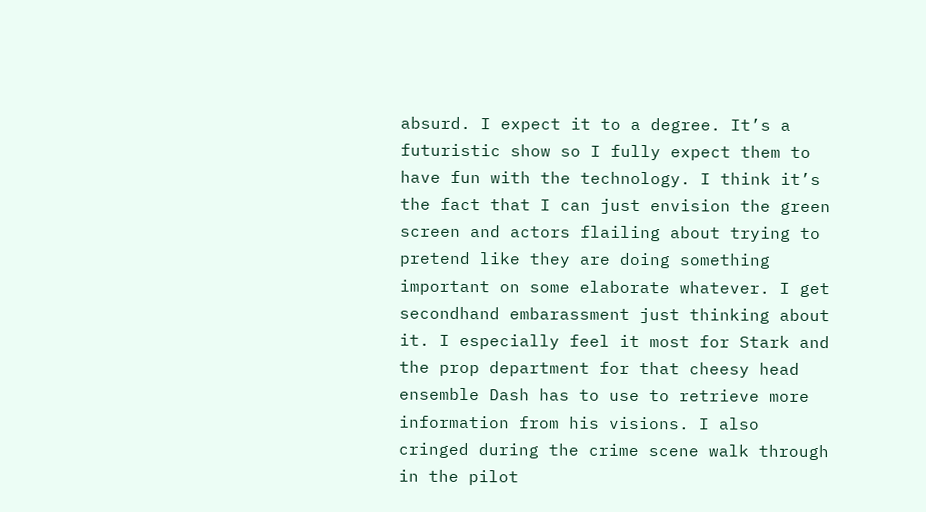absurd. I expect it to a degree. It’s a futuristic show so I fully expect them to have fun with the technology. I think it’s the fact that I can just envision the green screen and actors flailing about trying to pretend like they are doing something important on some elaborate whatever. I get secondhand embarassment just thinking about it. I especially feel it most for Stark and the prop department for that cheesy head ensemble Dash has to use to retrieve more information from his visions. I also cringed during the crime scene walk through in the pilot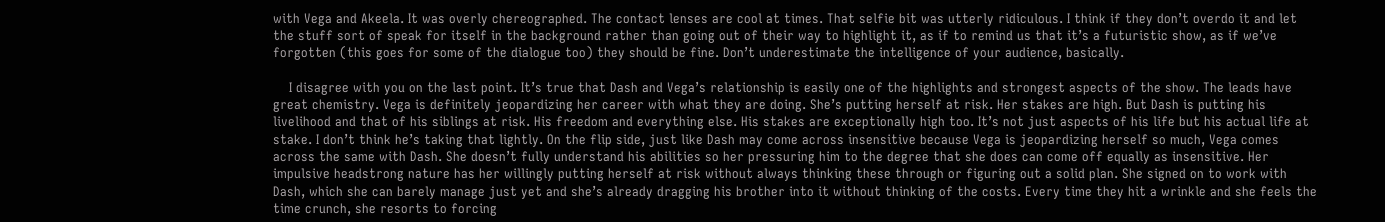with Vega and Akeela. It was overly chereographed. The contact lenses are cool at times. That selfie bit was utterly ridiculous. I think if they don’t overdo it and let the stuff sort of speak for itself in the background rather than going out of their way to highlight it, as if to remind us that it’s a futuristic show, as if we’ve forgotten (this goes for some of the dialogue too) they should be fine. Don’t underestimate the intelligence of your audience, basically.

    I disagree with you on the last point. It’s true that Dash and Vega’s relationship is easily one of the highlights and strongest aspects of the show. The leads have great chemistry. Vega is definitely jeopardizing her career with what they are doing. She’s putting herself at risk. Her stakes are high. But Dash is putting his livelihood and that of his siblings at risk. His freedom and everything else. His stakes are exceptionally high too. It’s not just aspects of his life but his actual life at stake. I don’t think he’s taking that lightly. On the flip side, just like Dash may come across insensitive because Vega is jeopardizing herself so much, Vega comes across the same with Dash. She doesn’t fully understand his abilities so her pressuring him to the degree that she does can come off equally as insensitive. Her impulsive headstrong nature has her willingly putting herself at risk without always thinking these through or figuring out a solid plan. She signed on to work with Dash, which she can barely manage just yet and she’s already dragging his brother into it without thinking of the costs. Every time they hit a wrinkle and she feels the time crunch, she resorts to forcing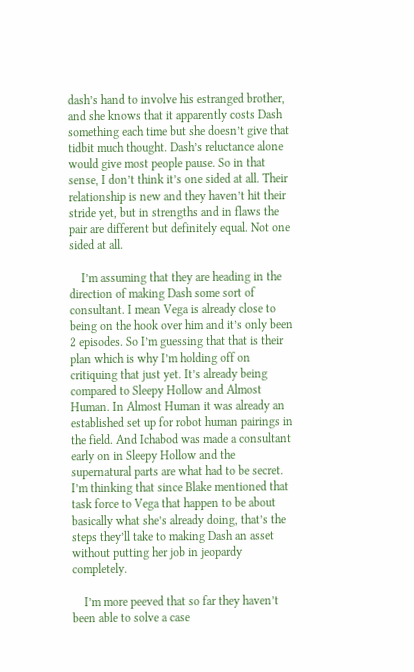dash’s hand to involve his estranged brother, and she knows that it apparently costs Dash something each time but she doesn’t give that tidbit much thought. Dash’s reluctance alone would give most people pause. So in that sense, I don’t think it’s one sided at all. Their relationship is new and they haven’t hit their stride yet, but in strengths and in flaws the pair are different but definitely equal. Not one sided at all.

    I’m assuming that they are heading in the direction of making Dash some sort of consultant. I mean Vega is already close to being on the hook over him and it’s only been 2 episodes. So I’m guessing that that is their plan which is why I’m holding off on critiquing that just yet. It’s already being compared to Sleepy Hollow and Almost Human. In Almost Human it was already an established set up for robot human pairings in the field. And Ichabod was made a consultant early on in Sleepy Hollow and the supernatural parts are what had to be secret. I’m thinking that since Blake mentioned that task force to Vega that happen to be about basically what she’s already doing, that’s the steps they’ll take to making Dash an asset without putting her job in jeopardy completely.

    I’m more peeved that so far they haven’t been able to solve a case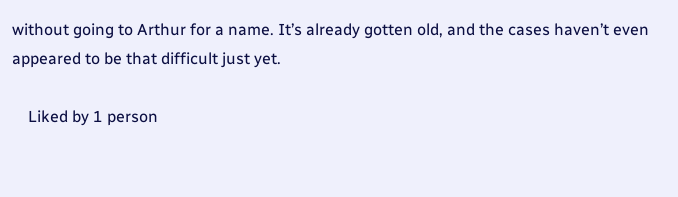without going to Arthur for a name. It’s already gotten old, and the cases haven’t even appeared to be that difficult just yet.

    Liked by 1 person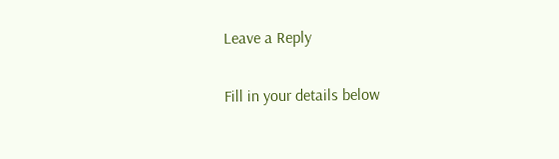Leave a Reply

Fill in your details below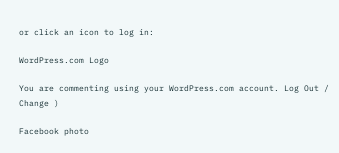or click an icon to log in:

WordPress.com Logo

You are commenting using your WordPress.com account. Log Out /  Change )

Facebook photo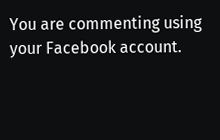You are commenting using your Facebook account.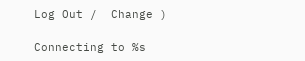Log Out /  Change )

Connecting to %s